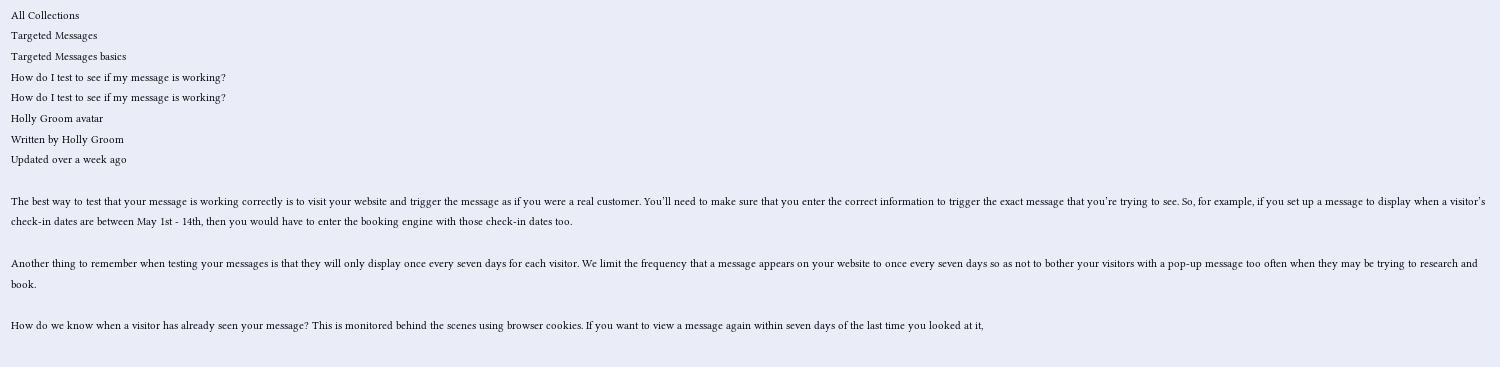All Collections
Targeted Messages
Targeted Messages basics
How do I test to see if my message is working?
How do I test to see if my message is working?
Holly Groom avatar
Written by Holly Groom
Updated over a week ago

The best way to test that your message is working correctly is to visit your website and trigger the message as if you were a real customer. You’ll need to make sure that you enter the correct information to trigger the exact message that you’re trying to see. So, for example, if you set up a message to display when a visitor’s check-in dates are between May 1st - 14th, then you would have to enter the booking engine with those check-in dates too.

Another thing to remember when testing your messages is that they will only display once every seven days for each visitor. We limit the frequency that a message appears on your website to once every seven days so as not to bother your visitors with a pop-up message too often when they may be trying to research and book.

How do we know when a visitor has already seen your message? This is monitored behind the scenes using browser cookies. If you want to view a message again within seven days of the last time you looked at it,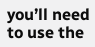you’ll need to use the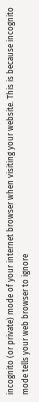incognito (or private) mode of your internet browser when visiting your website. This is because incognito mode tells your web browser to ignore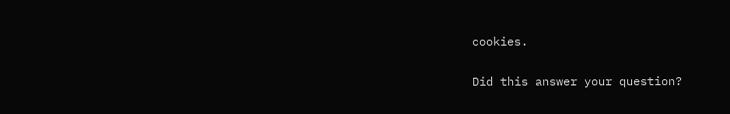cookies.

Did this answer your question?